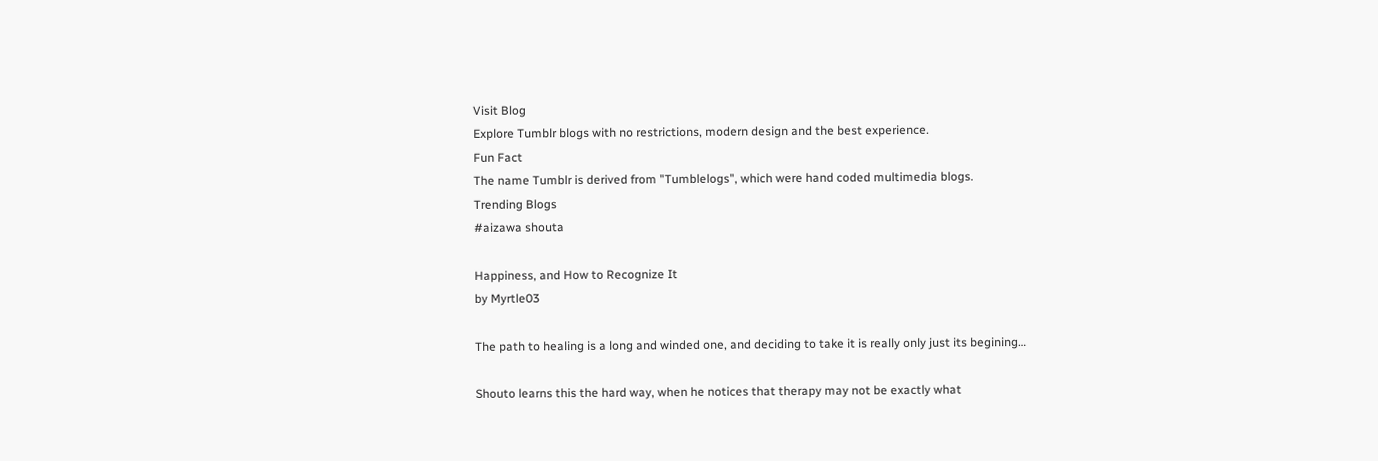Visit Blog
Explore Tumblr blogs with no restrictions, modern design and the best experience.
Fun Fact
The name Tumblr is derived from "Tumblelogs", which were hand coded multimedia blogs.
Trending Blogs
#aizawa shouta

Happiness, and How to Recognize It
by Myrtle03

The path to healing is a long and winded one, and deciding to take it is really only just its begining…

Shouto learns this the hard way, when he notices that therapy may not be exactly what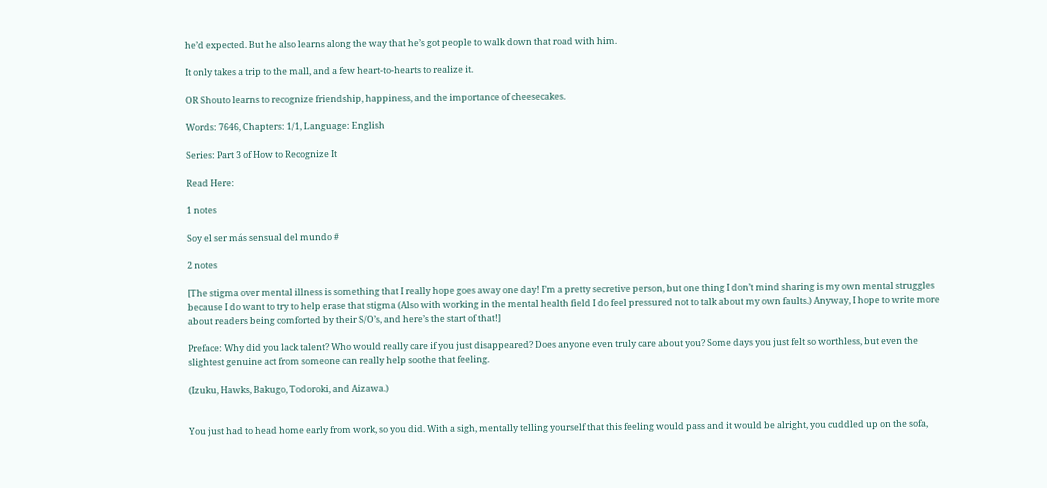he’d expected. But he also learns along the way that he’s got people to walk down that road with him.

It only takes a trip to the mall, and a few heart-to-hearts to realize it.

OR Shouto learns to recognize friendship, happiness, and the importance of cheesecakes.

Words: 7646, Chapters: 1/1, Language: English

Series: Part 3 of How to Recognize It

Read Here:

1 notes

Soy el ser más sensual del mundo #

2 notes

[The stigma over mental illness is something that I really hope goes away one day! I’m a pretty secretive person, but one thing I don’t mind sharing is my own mental struggles because I do want to try to help erase that stigma (Also with working in the mental health field I do feel pressured not to talk about my own faults.) Anyway, I hope to write more about readers being comforted by their S/O’s, and here’s the start of that!]

Preface: Why did you lack talent? Who would really care if you just disappeared? Does anyone even truly care about you? Some days you just felt so worthless, but even the slightest genuine act from someone can really help soothe that feeling.

(Izuku, Hawks, Bakugo, Todoroki, and Aizawa.)


You just had to head home early from work, so you did. With a sigh, mentally telling yourself that this feeling would pass and it would be alright, you cuddled up on the sofa,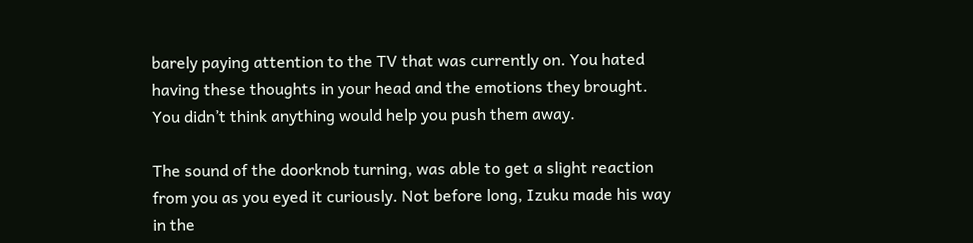barely paying attention to the TV that was currently on. You hated having these thoughts in your head and the emotions they brought. You didn’t think anything would help you push them away.

The sound of the doorknob turning, was able to get a slight reaction from you as you eyed it curiously. Not before long, Izuku made his way in the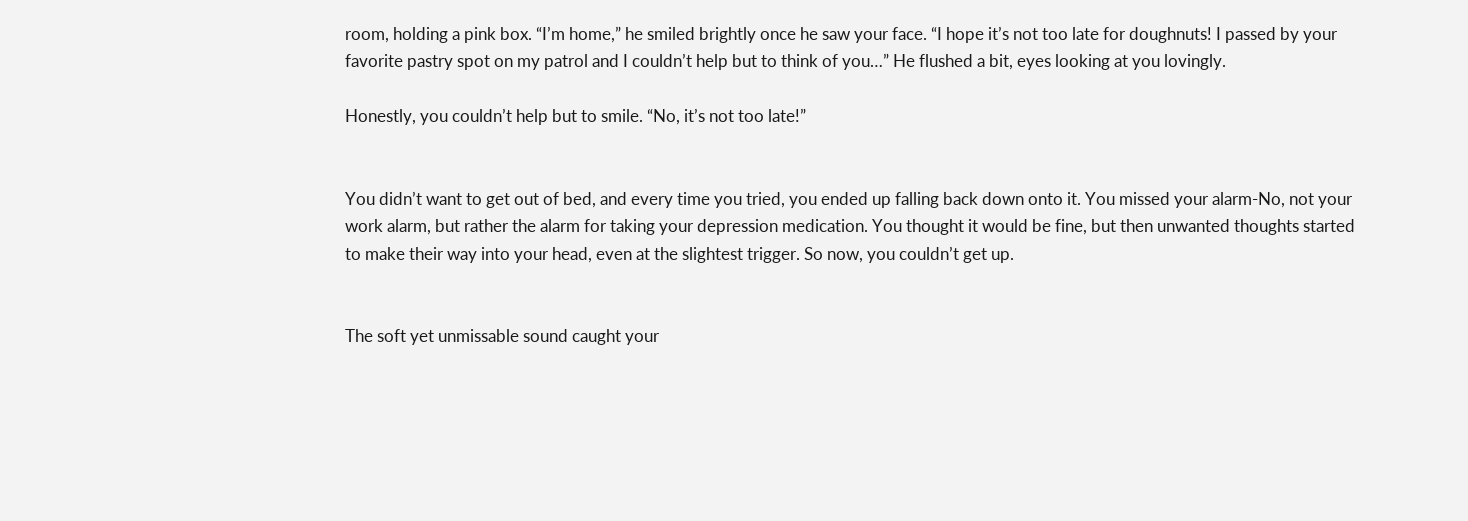room, holding a pink box. “I’m home,” he smiled brightly once he saw your face. “I hope it’s not too late for doughnuts! I passed by your favorite pastry spot on my patrol and I couldn’t help but to think of you…” He flushed a bit, eyes looking at you lovingly.

Honestly, you couldn’t help but to smile. “No, it’s not too late!”


You didn’t want to get out of bed, and every time you tried, you ended up falling back down onto it. You missed your alarm-No, not your work alarm, but rather the alarm for taking your depression medication. You thought it would be fine, but then unwanted thoughts started to make their way into your head, even at the slightest trigger. So now, you couldn’t get up.


The soft yet unmissable sound caught your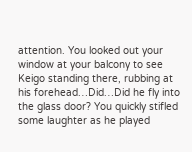attention. You looked out your window at your balcony to see Keigo standing there, rubbing at his forehead…Did…Did he fly into the glass door? You quickly stifled some laughter as he played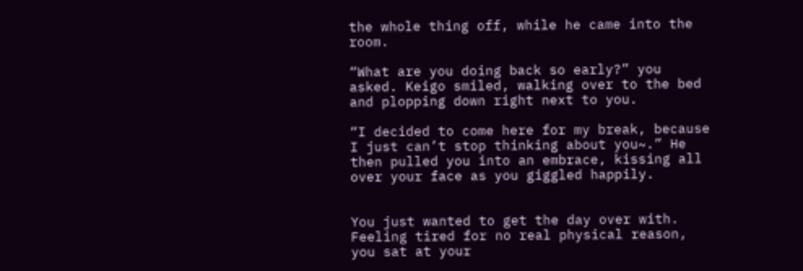the whole thing off, while he came into the room.

“What are you doing back so early?” you asked. Keigo smiled, walking over to the bed and plopping down right next to you.

“I decided to come here for my break, because I just can’t stop thinking about you~.” He then pulled you into an embrace, kissing all over your face as you giggled happily.


You just wanted to get the day over with. Feeling tired for no real physical reason, you sat at your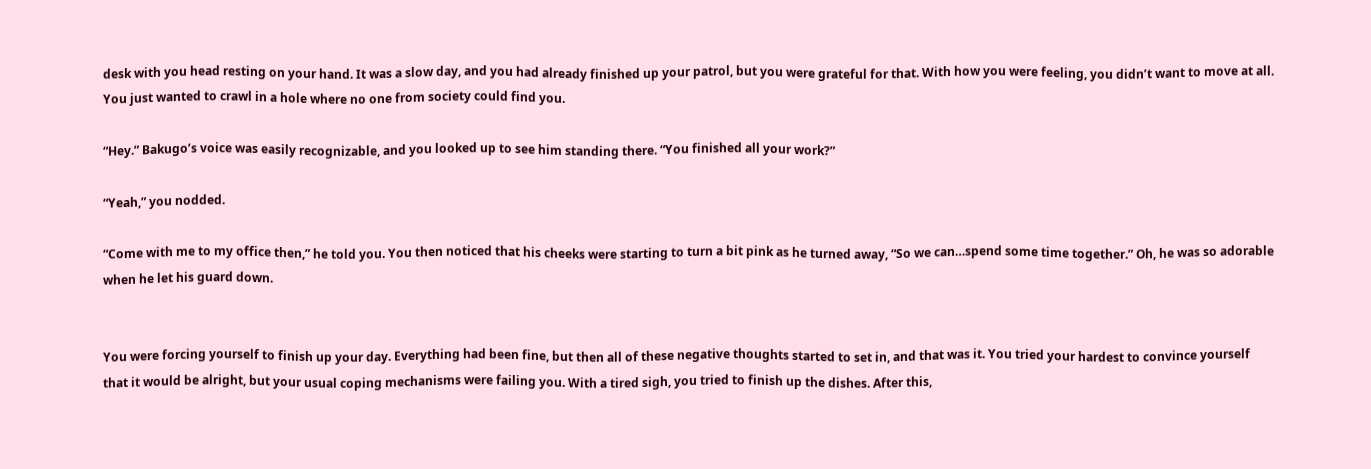desk with you head resting on your hand. It was a slow day, and you had already finished up your patrol, but you were grateful for that. With how you were feeling, you didn’t want to move at all. You just wanted to crawl in a hole where no one from society could find you.

“Hey.” Bakugo’s voice was easily recognizable, and you looked up to see him standing there. “You finished all your work?”

“Yeah,” you nodded.

“Come with me to my office then,” he told you. You then noticed that his cheeks were starting to turn a bit pink as he turned away, “So we can…spend some time together.” Oh, he was so adorable when he let his guard down.


You were forcing yourself to finish up your day. Everything had been fine, but then all of these negative thoughts started to set in, and that was it. You tried your hardest to convince yourself that it would be alright, but your usual coping mechanisms were failing you. With a tired sigh, you tried to finish up the dishes. After this,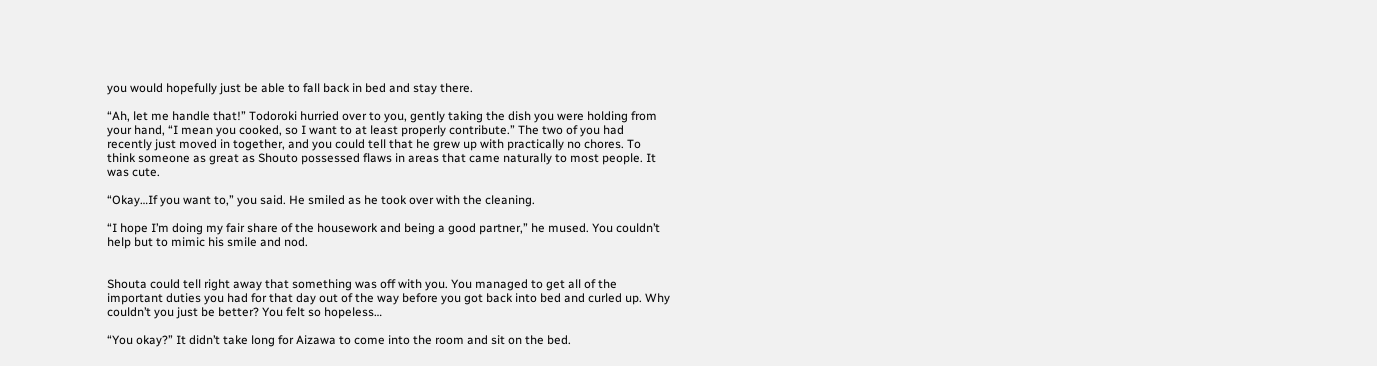you would hopefully just be able to fall back in bed and stay there.

“Ah, let me handle that!” Todoroki hurried over to you, gently taking the dish you were holding from your hand, “I mean you cooked, so I want to at least properly contribute.” The two of you had recently just moved in together, and you could tell that he grew up with practically no chores. To think someone as great as Shouto possessed flaws in areas that came naturally to most people. It was cute.

“Okay…If you want to,” you said. He smiled as he took over with the cleaning.

“I hope I’m doing my fair share of the housework and being a good partner,” he mused. You couldn’t help but to mimic his smile and nod.


Shouta could tell right away that something was off with you. You managed to get all of the important duties you had for that day out of the way before you got back into bed and curled up. Why couldn’t you just be better? You felt so hopeless…

“You okay?” It didn’t take long for Aizawa to come into the room and sit on the bed.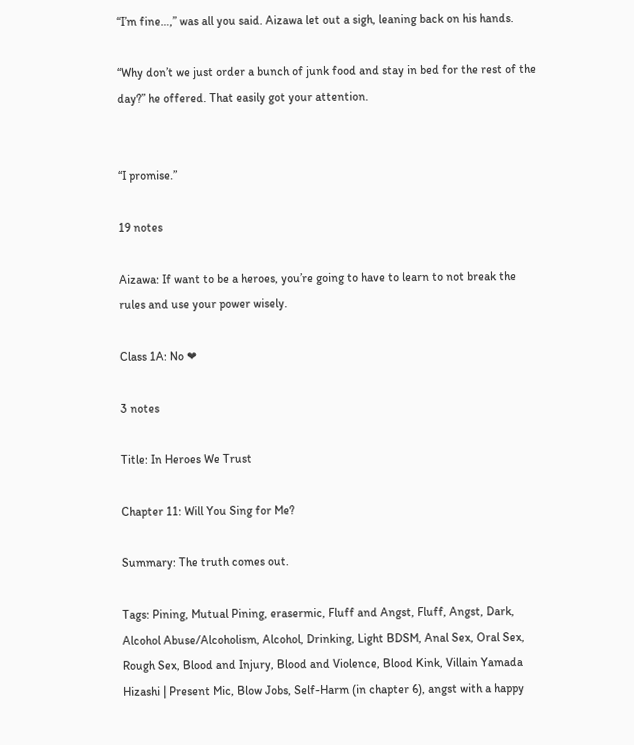“I’m fine…,” was all you said. Aizawa let out a sigh, leaning back on his hands.

“Why don’t we just order a bunch of junk food and stay in bed for the rest of the day?” he offered. That easily got your attention.


“I promise.”

19 notes

Aizawa: If want to be a heroes, you’re going to have to learn to not break the rules and use your power wisely.

Class 1A: No ❤

3 notes

Title: In Heroes We Trust

Chapter 11: Will You Sing for Me?

Summary: The truth comes out.

Tags: Pining, Mutual Pining, erasermic, Fluff and Angst, Fluff, Angst, Dark, Alcohol Abuse/Alcoholism, Alcohol, Drinking, Light BDSM, Anal Sex, Oral Sex, Rough Sex, Blood and Injury, Blood and Violence, Blood Kink, Villain Yamada Hizashi | Present Mic, Blow Jobs, Self-Harm (in chapter 6), angst with a happy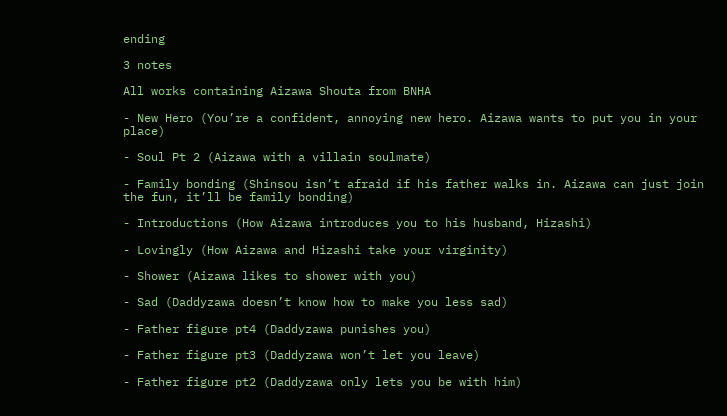ending

3 notes

All works containing Aizawa Shouta from BNHA

- New Hero (You’re a confident, annoying new hero. Aizawa wants to put you in your place)

- Soul Pt 2 (Aizawa with a villain soulmate)

- Family bonding (Shinsou isn’t afraid if his father walks in. Aizawa can just join the fun, it’ll be family bonding)

- Introductions (How Aizawa introduces you to his husband, Hizashi)

- Lovingly (How Aizawa and Hizashi take your virginity)

- Shower (Aizawa likes to shower with you)

- Sad (Daddyzawa doesn’t know how to make you less sad)

- Father figure pt4 (Daddyzawa punishes you)

- Father figure pt3 (Daddyzawa won’t let you leave)

- Father figure pt2 (Daddyzawa only lets you be with him)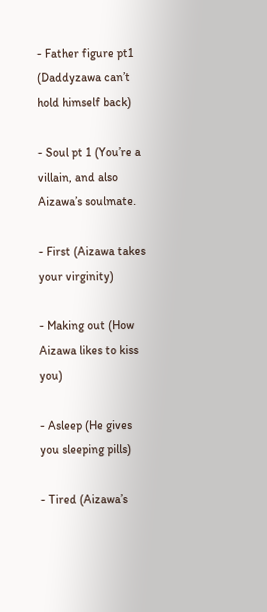- Father figure pt1 (Daddyzawa can’t hold himself back)

- Soul pt 1 (You’re a villain, and also Aizawa’s soulmate.

- First (Aizawa takes your virginity)

- Making out (How Aizawa likes to kiss you)

- Asleep (He gives you sleeping pills)

- Tired (Aizawa’s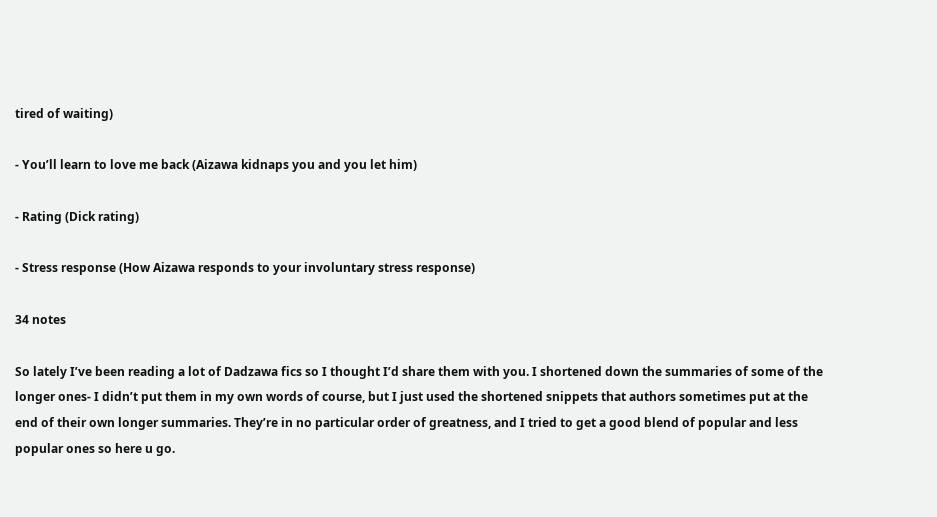tired of waiting)

- You’ll learn to love me back (Aizawa kidnaps you and you let him)

- Rating (Dick rating)

- Stress response (How Aizawa responds to your involuntary stress response)

34 notes

So lately I’ve been reading a lot of Dadzawa fics so I thought I’d share them with you. I shortened down the summaries of some of the longer ones- I didn’t put them in my own words of course, but I just used the shortened snippets that authors sometimes put at the end of their own longer summaries. They’re in no particular order of greatness, and I tried to get a good blend of popular and less popular ones so here u go.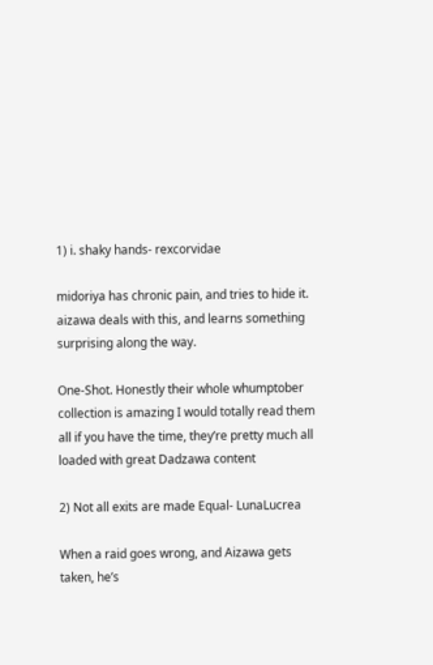1) i. shaky hands- rexcorvidae

midoriya has chronic pain, and tries to hide it. aizawa deals with this, and learns something surprising along the way.

One-Shot. Honestly their whole whumptober collection is amazing I would totally read them all if you have the time, they’re pretty much all loaded with great Dadzawa content

2) Not all exits are made Equal- LunaLucrea

When a raid goes wrong, and Aizawa gets taken, he’s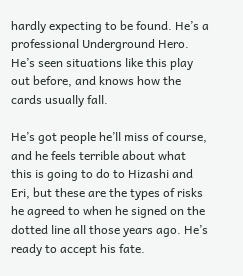hardly expecting to be found. He’s a professional Underground Hero. He’s seen situations like this play out before, and knows how the cards usually fall.

He’s got people he’ll miss of course, and he feels terrible about what this is going to do to Hizashi and Eri, but these are the types of risks he agreed to when he signed on the dotted line all those years ago. He’s ready to accept his fate.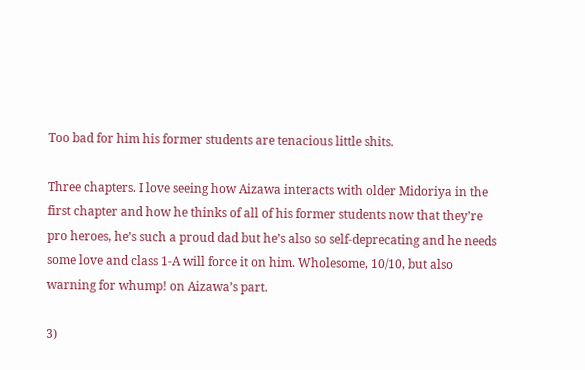Too bad for him his former students are tenacious little shits.

Three chapters. I love seeing how Aizawa interacts with older Midoriya in the first chapter and how he thinks of all of his former students now that they’re pro heroes, he’s such a proud dad but he’s also so self-deprecating and he needs some love and class 1-A will force it on him. Wholesome, 10/10, but also warning for whump! on Aizawa’s part.

3)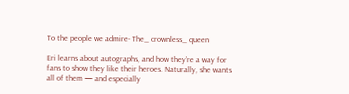To the people we admire- The_ crownless_ queen

Eri learns about autographs, and how they’re a way for fans to show they like their heroes. Naturally, she wants all of them — and especially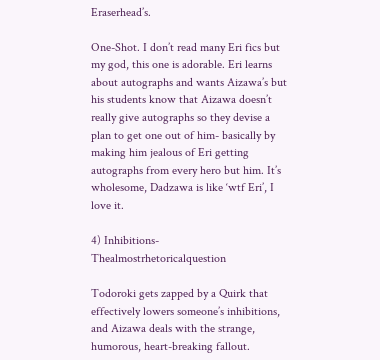Eraserhead’s.

One-Shot. I don’t read many Eri fics but my god, this one is adorable. Eri learns about autographs and wants Aizawa’s but his students know that Aizawa doesn’t really give autographs so they devise a plan to get one out of him- basically by making him jealous of Eri getting autographs from every hero but him. It’s wholesome, Dadzawa is like ‘wtf Eri’, I love it.

4) Inhibitions- Thealmostrhetoricalquestion

Todoroki gets zapped by a Quirk that effectively lowers someone’s inhibitions, and Aizawa deals with the strange, humorous, heart-breaking fallout.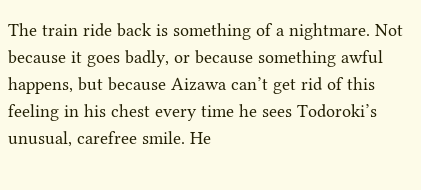The train ride back is something of a nightmare. Not because it goes badly, or because something awful happens, but because Aizawa can’t get rid of this feeling in his chest every time he sees Todoroki’s unusual, carefree smile. He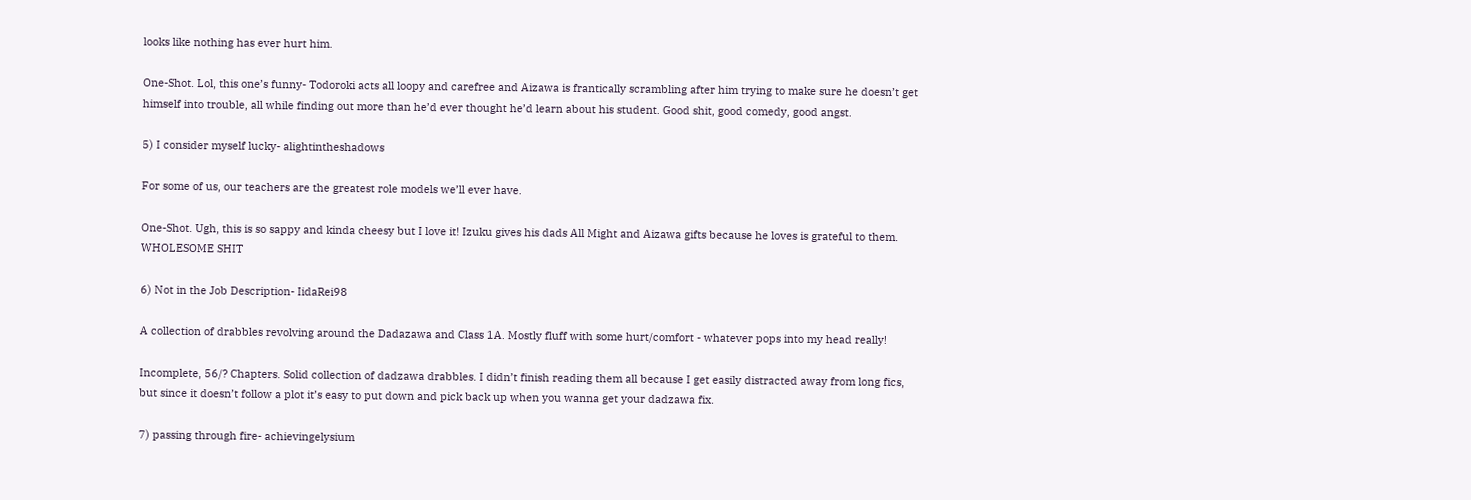looks like nothing has ever hurt him.

One-Shot. Lol, this one’s funny- Todoroki acts all loopy and carefree and Aizawa is frantically scrambling after him trying to make sure he doesn’t get himself into trouble, all while finding out more than he’d ever thought he’d learn about his student. Good shit, good comedy, good angst.

5) I consider myself lucky- alightintheshadows

For some of us, our teachers are the greatest role models we’ll ever have.

One-Shot. Ugh, this is so sappy and kinda cheesy but I love it! Izuku gives his dads All Might and Aizawa gifts because he loves is grateful to them. WHOLESOME SHIT

6) Not in the Job Description- IidaRei98

A collection of drabbles revolving around the Dadazawa and Class 1A. Mostly fluff with some hurt/comfort - whatever pops into my head really!

Incomplete, 56/? Chapters. Solid collection of dadzawa drabbles. I didn’t finish reading them all because I get easily distracted away from long fics, but since it doesn’t follow a plot it’s easy to put down and pick back up when you wanna get your dadzawa fix.

7) passing through fire- achievingelysium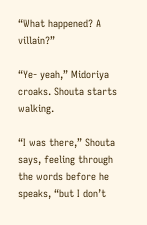“What happened? A villain?”

“Ye- yeah,” Midoriya croaks. Shouta starts walking.

“I was there,” Shouta says, feeling through the words before he speaks, “but I don’t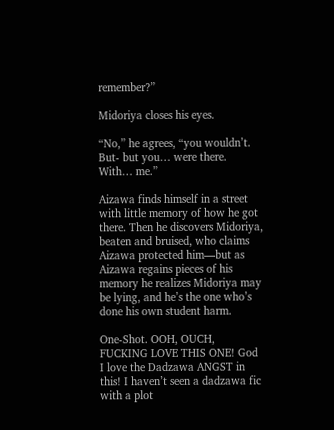remember?”

Midoriya closes his eyes.

“No,” he agrees, “you wouldn’t. But- but you… were there. With… me.”

Aizawa finds himself in a street with little memory of how he got there. Then he discovers Midoriya, beaten and bruised, who claims Aizawa protected him—but as Aizawa regains pieces of his memory he realizes Midoriya may be lying, and he’s the one who’s done his own student harm.

One-Shot. OOH, OUCH, FUCKING LOVE THIS ONE! God I love the Dadzawa ANGST in this! I haven’t seen a dadzawa fic with a plot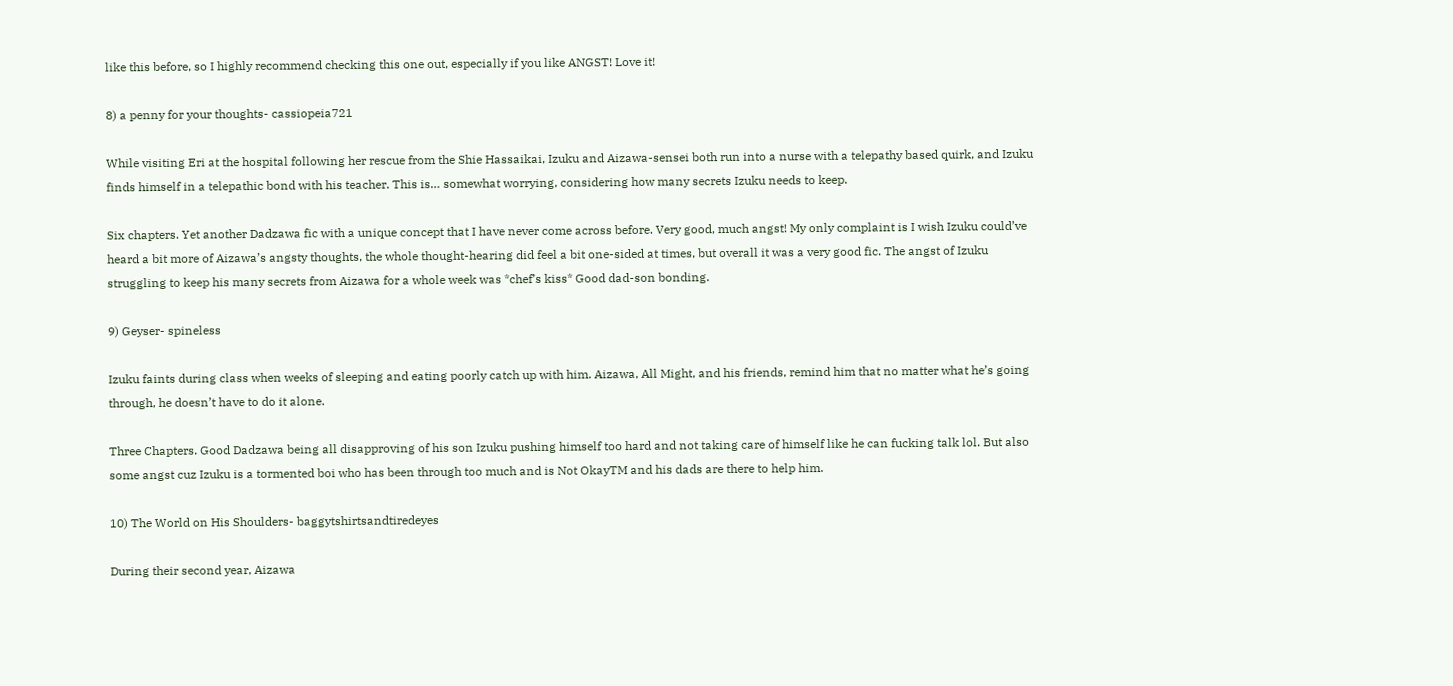like this before, so I highly recommend checking this one out, especially if you like ANGST! Love it!

8) a penny for your thoughts- cassiopeia721

While visiting Eri at the hospital following her rescue from the Shie Hassaikai, Izuku and Aizawa-sensei both run into a nurse with a telepathy based quirk, and Izuku finds himself in a telepathic bond with his teacher. This is… somewhat worrying, considering how many secrets Izuku needs to keep.

Six chapters. Yet another Dadzawa fic with a unique concept that I have never come across before. Very good, much angst! My only complaint is I wish Izuku could’ve heard a bit more of Aizawa’s angsty thoughts, the whole thought-hearing did feel a bit one-sided at times, but overall it was a very good fic. The angst of Izuku struggling to keep his many secrets from Aizawa for a whole week was *chef’s kiss* Good dad-son bonding.

9) Geyser- spineless

Izuku faints during class when weeks of sleeping and eating poorly catch up with him. Aizawa, All Might, and his friends, remind him that no matter what he’s going through, he doesn’t have to do it alone.

Three Chapters. Good Dadzawa being all disapproving of his son Izuku pushing himself too hard and not taking care of himself like he can fucking talk lol. But also some angst cuz Izuku is a tormented boi who has been through too much and is Not OkayTM and his dads are there to help him.

10) The World on His Shoulders- baggytshirtsandtiredeyes

During their second year, Aizawa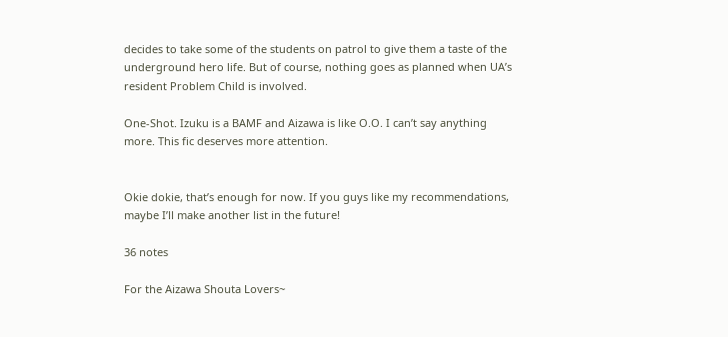decides to take some of the students on patrol to give them a taste of the underground hero life. But of course, nothing goes as planned when UA’s resident Problem Child is involved.

One-Shot. Izuku is a BAMF and Aizawa is like O.O. I can’t say anything more. This fic deserves more attention.


Okie dokie, that’s enough for now. If you guys like my recommendations, maybe I’ll make another list in the future!

36 notes

For the Aizawa Shouta Lovers~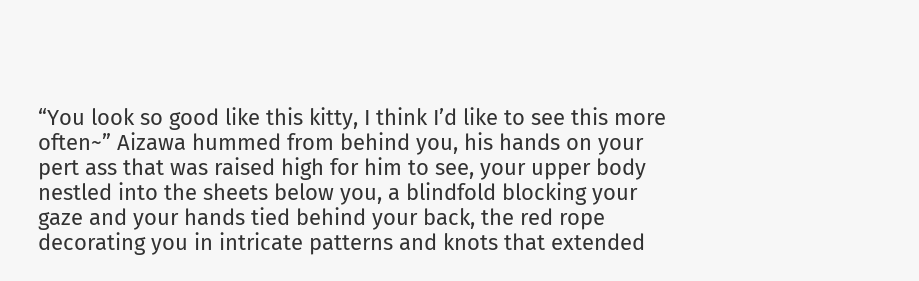“You look so good like this kitty, I think I’d like to see this more often~” Aizawa hummed from behind you, his hands on your pert ass that was raised high for him to see, your upper body nestled into the sheets below you, a blindfold blocking your gaze and your hands tied behind your back, the red rope decorating you in intricate patterns and knots that extended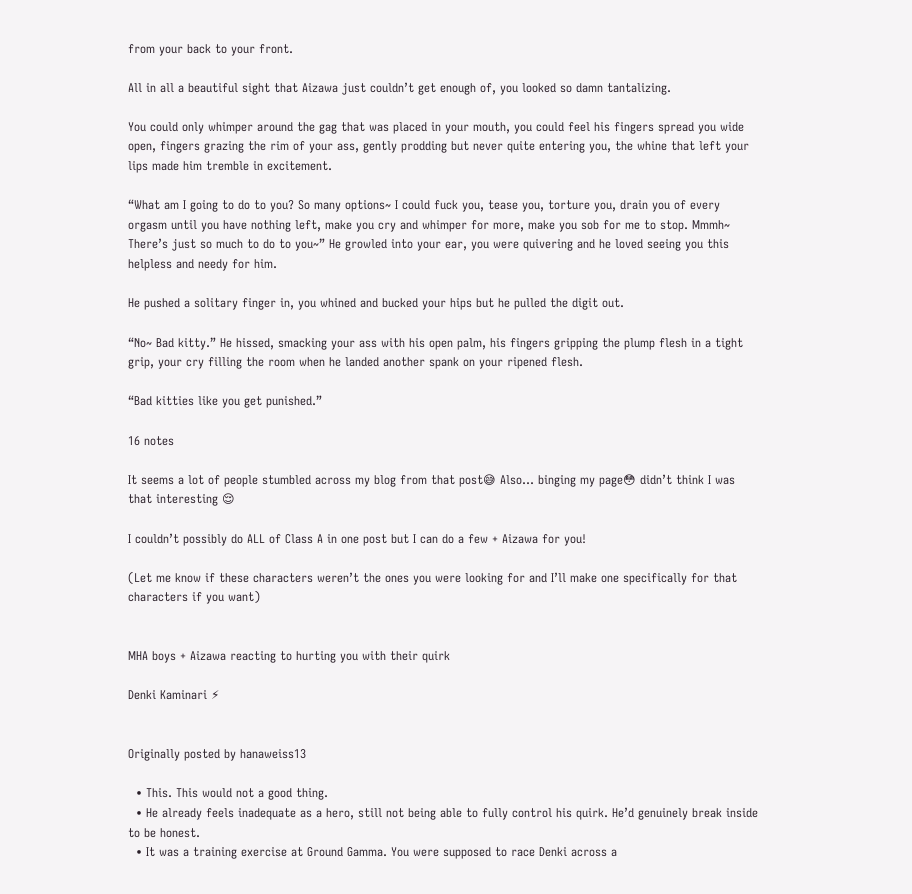from your back to your front.

All in all a beautiful sight that Aizawa just couldn’t get enough of, you looked so damn tantalizing.

You could only whimper around the gag that was placed in your mouth, you could feel his fingers spread you wide open, fingers grazing the rim of your ass, gently prodding but never quite entering you, the whine that left your lips made him tremble in excitement.

“What am I going to do to you? So many options~ I could fuck you, tease you, torture you, drain you of every orgasm until you have nothing left, make you cry and whimper for more, make you sob for me to stop. Mmmh~ There’s just so much to do to you~” He growled into your ear, you were quivering and he loved seeing you this helpless and needy for him.

He pushed a solitary finger in, you whined and bucked your hips but he pulled the digit out.

“No~ Bad kitty.” He hissed, smacking your ass with his open palm, his fingers gripping the plump flesh in a tight grip, your cry filling the room when he landed another spank on your ripened flesh.

“Bad kitties like you get punished.”

16 notes

It seems a lot of people stumbled across my blog from that post😅 Also… binging my page😳 didn’t think I was that interesting 😌

I couldn’t possibly do ALL of Class A in one post but I can do a few + Aizawa for you!

(Let me know if these characters weren’t the ones you were looking for and I’ll make one specifically for that characters if you want)


MHA boys + Aizawa reacting to hurting you with their quirk

Denki Kaminari ⚡


Originally posted by hanaweiss13

  • This. This would not a good thing.
  • He already feels inadequate as a hero, still not being able to fully control his quirk. He’d genuinely break inside to be honest.
  • It was a training exercise at Ground Gamma. You were supposed to race Denki across a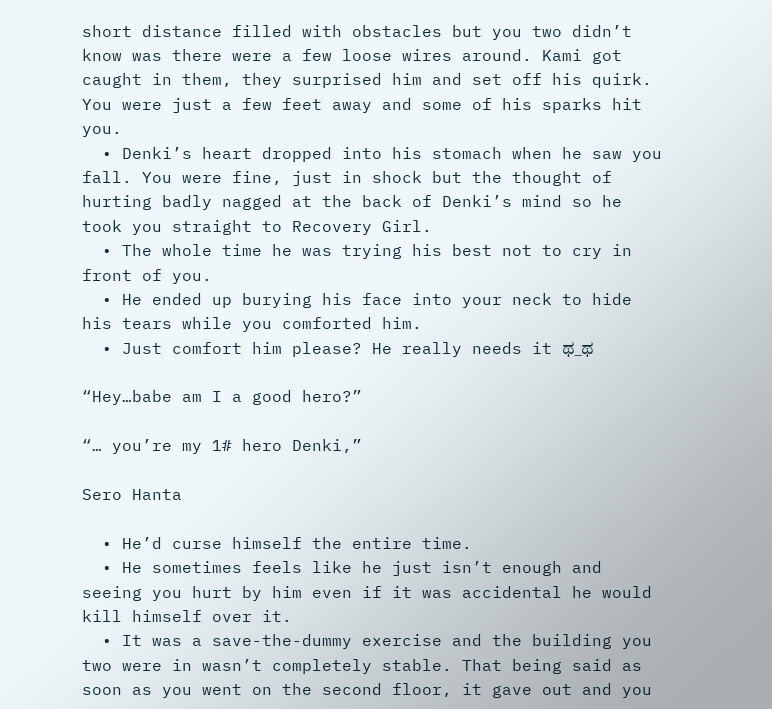short distance filled with obstacles but you two didn’t know was there were a few loose wires around. Kami got caught in them, they surprised him and set off his quirk. You were just a few feet away and some of his sparks hit you.
  • Denki’s heart dropped into his stomach when he saw you fall. You were fine, just in shock but the thought of hurting badly nagged at the back of Denki’s mind so he took you straight to Recovery Girl.
  • The whole time he was trying his best not to cry in front of you.
  • He ended up burying his face into your neck to hide his tears while you comforted him.
  • Just comfort him please? He really needs it ಥ_ಥ

“Hey…babe am I a good hero?”

“… you’re my 1# hero Denki,”

Sero Hanta

  • He’d curse himself the entire time.
  • He sometimes feels like he just isn’t enough and seeing you hurt by him even if it was accidental he would kill himself over it.
  • It was a save-the-dummy exercise and the building you two were in wasn’t completely stable. That being said as soon as you went on the second floor, it gave out and you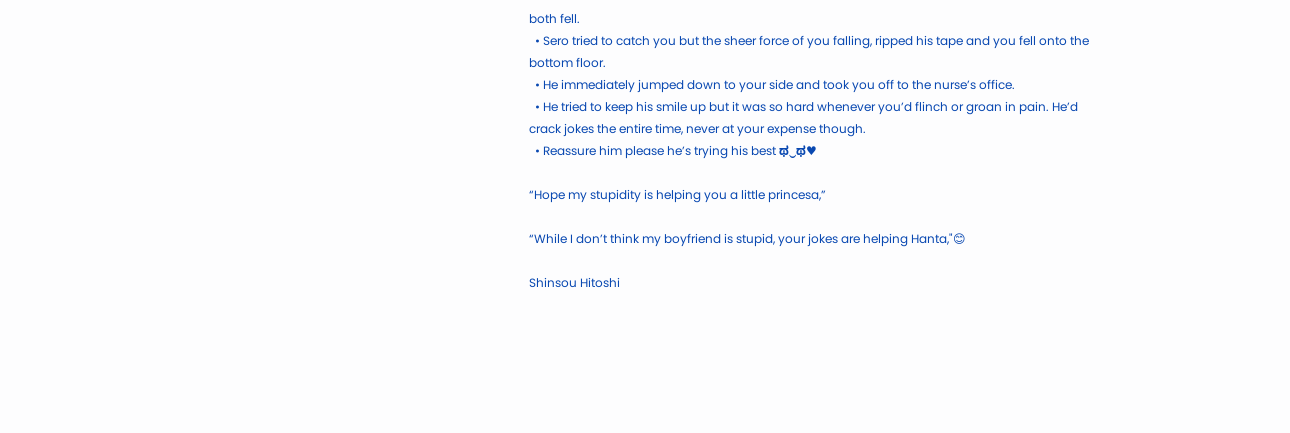both fell.
  • Sero tried to catch you but the sheer force of you falling, ripped his tape and you fell onto the bottom floor.
  • He immediately jumped down to your side and took you off to the nurse’s office.
  • He tried to keep his smile up but it was so hard whenever you’d flinch or groan in pain. He’d crack jokes the entire time, never at your expense though.
  • Reassure him please he’s trying his best ಥ‿ಥ♥

“Hope my stupidity is helping you a little princesa,”

“While I don’t think my boyfriend is stupid, your jokes are helping Hanta,"😊

Shinsou Hitoshi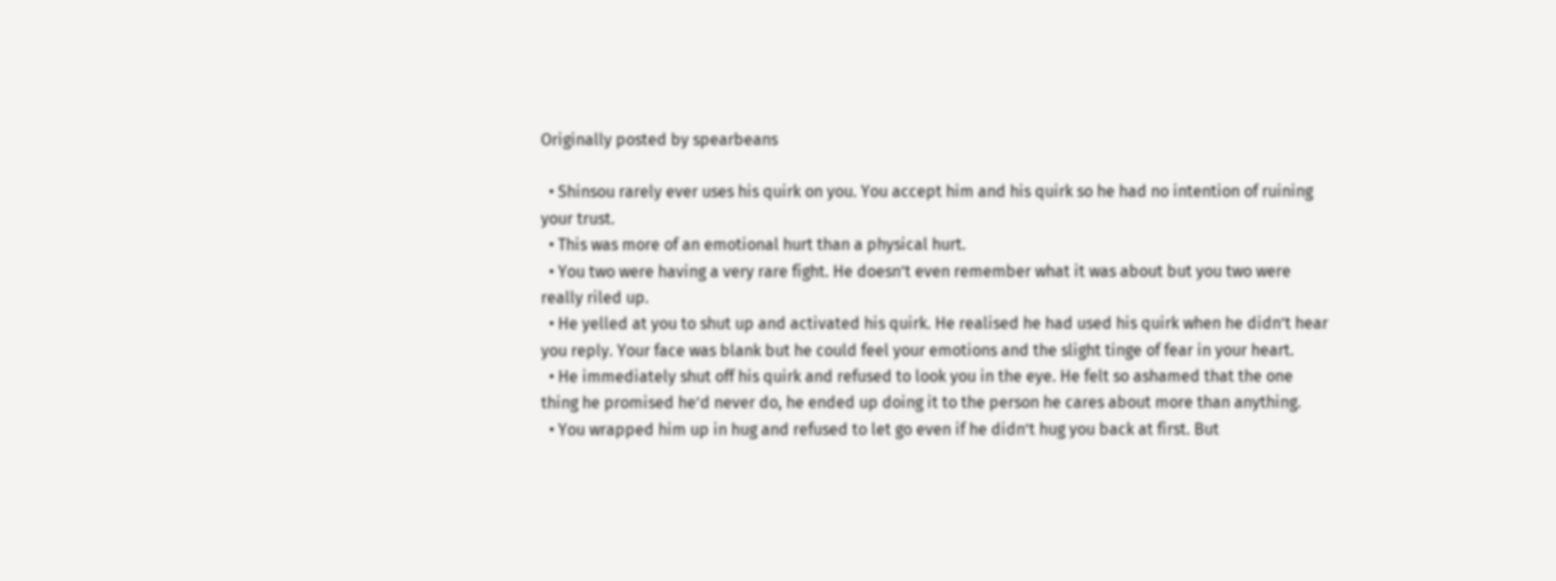Originally posted by spearbeans

  • Shinsou rarely ever uses his quirk on you. You accept him and his quirk so he had no intention of ruining your trust.
  • This was more of an emotional hurt than a physical hurt.
  • You two were having a very rare fight. He doesn’t even remember what it was about but you two were really riled up.
  • He yelled at you to shut up and activated his quirk. He realised he had used his quirk when he didn’t hear you reply. Your face was blank but he could feel your emotions and the slight tinge of fear in your heart.
  • He immediately shut off his quirk and refused to look you in the eye. He felt so ashamed that the one thing he promised he’d never do, he ended up doing it to the person he cares about more than anything.
  • You wrapped him up in hug and refused to let go even if he didn’t hug you back at first. But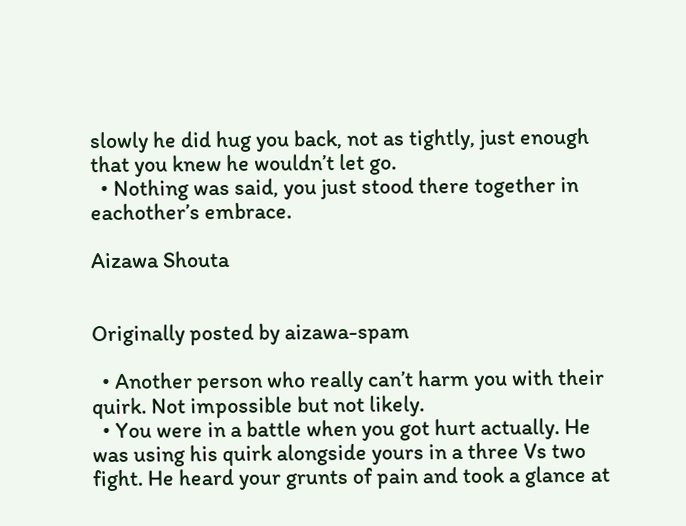slowly he did hug you back, not as tightly, just enough that you knew he wouldn’t let go.
  • Nothing was said, you just stood there together in eachother’s embrace.

Aizawa Shouta


Originally posted by aizawa-spam

  • Another person who really can’t harm you with their quirk. Not impossible but not likely.
  • You were in a battle when you got hurt actually. He was using his quirk alongside yours in a three Vs two fight. He heard your grunts of pain and took a glance at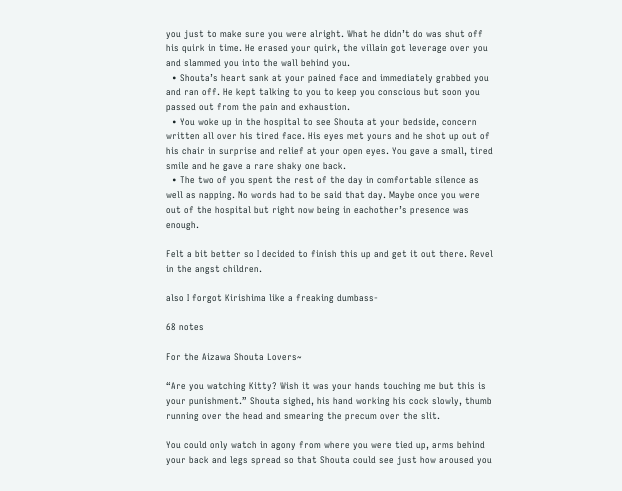you just to make sure you were alright. What he didn’t do was shut off his quirk in time. He erased your quirk, the villain got leverage over you and slammed you into the wall behind you.
  • Shouta’s heart sank at your pained face and immediately grabbed you and ran off. He kept talking to you to keep you conscious but soon you passed out from the pain and exhaustion.
  • You woke up in the hospital to see Shouta at your bedside, concern written all over his tired face. His eyes met yours and he shot up out of his chair in surprise and relief at your open eyes. You gave a small, tired smile and he gave a rare shaky one back.
  • The two of you spent the rest of the day in comfortable silence as well as napping. No words had to be said that day. Maybe once you were out of the hospital but right now being in eachother’s presence was enough.

Felt a bit better so I decided to finish this up and get it out there. Revel in the angst children.

also I forgot Kirishima like a freaking dumbass-

68 notes

For the Aizawa Shouta Lovers~

“Are you watching Kitty? Wish it was your hands touching me but this is your punishment.” Shouta sighed, his hand working his cock slowly, thumb running over the head and smearing the precum over the slit.

You could only watch in agony from where you were tied up, arms behind your back and legs spread so that Shouta could see just how aroused you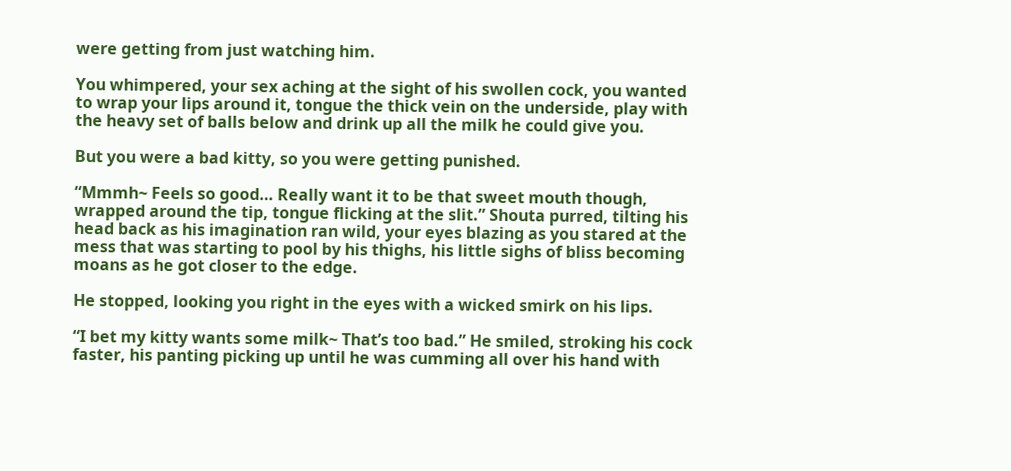were getting from just watching him.

You whimpered, your sex aching at the sight of his swollen cock, you wanted to wrap your lips around it, tongue the thick vein on the underside, play with the heavy set of balls below and drink up all the milk he could give you.

But you were a bad kitty, so you were getting punished.

“Mmmh~ Feels so good… Really want it to be that sweet mouth though, wrapped around the tip, tongue flicking at the slit.” Shouta purred, tilting his head back as his imagination ran wild, your eyes blazing as you stared at the mess that was starting to pool by his thighs, his little sighs of bliss becoming moans as he got closer to the edge.

He stopped, looking you right in the eyes with a wicked smirk on his lips.

“I bet my kitty wants some milk~ That’s too bad.” He smiled, stroking his cock faster, his panting picking up until he was cumming all over his hand with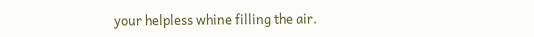your helpless whine filling the air.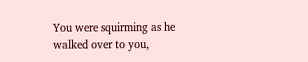You were squirming as he walked over to you,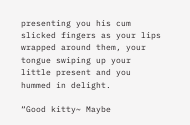presenting you his cum slicked fingers as your lips wrapped around them, your tongue swiping up your little present and you hummed in delight.

“Good kitty~ Maybe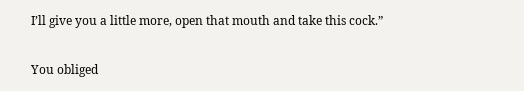I’ll give you a little more, open that mouth and take this cock.”

You obliged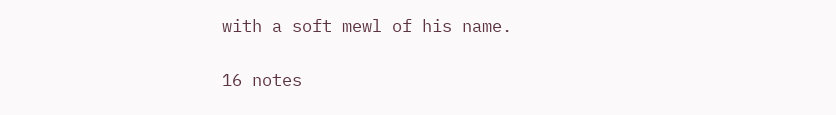with a soft mewl of his name.

16 notes